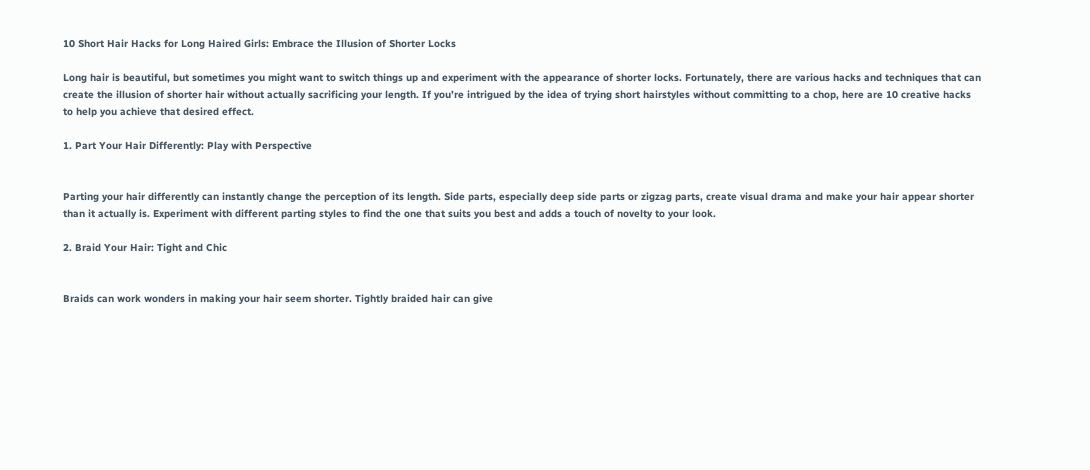10 Short Hair Hacks for Long Haired Girls: Embrace the Illusion of Shorter Locks

Long hair is beautiful, but sometimes you might want to switch things up and experiment with the appearance of shorter locks. Fortunately, there are various hacks and techniques that can create the illusion of shorter hair without actually sacrificing your length. If you’re intrigued by the idea of trying short hairstyles without committing to a chop, here are 10 creative hacks to help you achieve that desired effect.

1. Part Your Hair Differently: Play with Perspective


Parting your hair differently can instantly change the perception of its length. Side parts, especially deep side parts or zigzag parts, create visual drama and make your hair appear shorter than it actually is. Experiment with different parting styles to find the one that suits you best and adds a touch of novelty to your look.

2. Braid Your Hair: Tight and Chic


Braids can work wonders in making your hair seem shorter. Tightly braided hair can give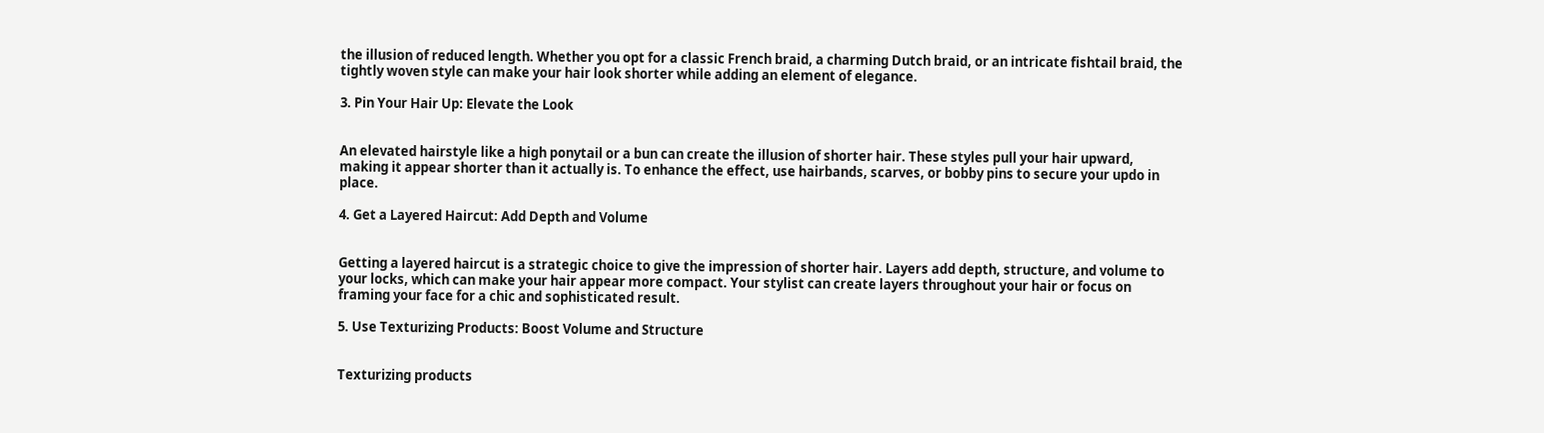the illusion of reduced length. Whether you opt for a classic French braid, a charming Dutch braid, or an intricate fishtail braid, the tightly woven style can make your hair look shorter while adding an element of elegance.

3. Pin Your Hair Up: Elevate the Look


An elevated hairstyle like a high ponytail or a bun can create the illusion of shorter hair. These styles pull your hair upward, making it appear shorter than it actually is. To enhance the effect, use hairbands, scarves, or bobby pins to secure your updo in place.

4. Get a Layered Haircut: Add Depth and Volume


Getting a layered haircut is a strategic choice to give the impression of shorter hair. Layers add depth, structure, and volume to your locks, which can make your hair appear more compact. Your stylist can create layers throughout your hair or focus on framing your face for a chic and sophisticated result.

5. Use Texturizing Products: Boost Volume and Structure


Texturizing products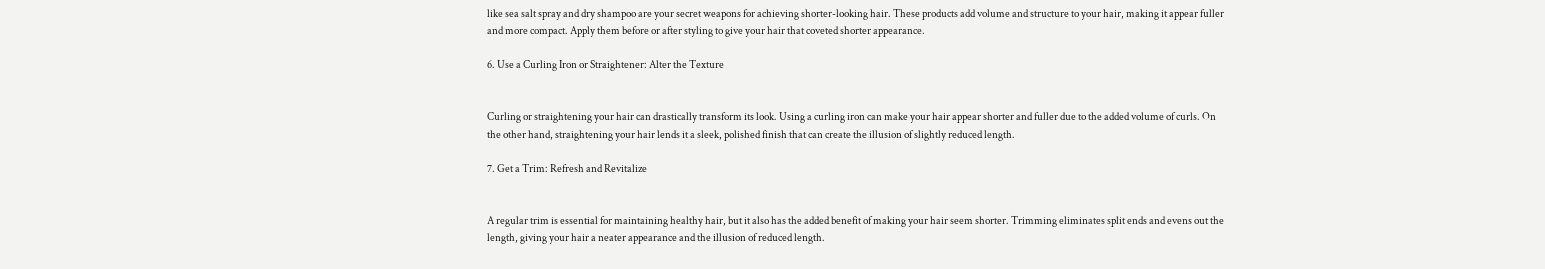like sea salt spray and dry shampoo are your secret weapons for achieving shorter-looking hair. These products add volume and structure to your hair, making it appear fuller and more compact. Apply them before or after styling to give your hair that coveted shorter appearance.

6. Use a Curling Iron or Straightener: Alter the Texture


Curling or straightening your hair can drastically transform its look. Using a curling iron can make your hair appear shorter and fuller due to the added volume of curls. On the other hand, straightening your hair lends it a sleek, polished finish that can create the illusion of slightly reduced length.

7. Get a Trim: Refresh and Revitalize


A regular trim is essential for maintaining healthy hair, but it also has the added benefit of making your hair seem shorter. Trimming eliminates split ends and evens out the length, giving your hair a neater appearance and the illusion of reduced length.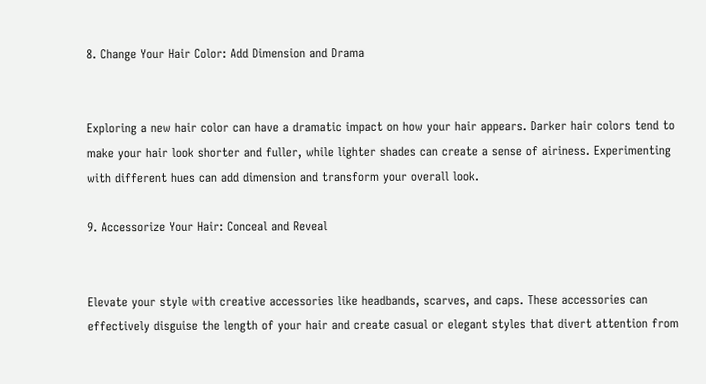8. Change Your Hair Color: Add Dimension and Drama


Exploring a new hair color can have a dramatic impact on how your hair appears. Darker hair colors tend to make your hair look shorter and fuller, while lighter shades can create a sense of airiness. Experimenting with different hues can add dimension and transform your overall look.

9. Accessorize Your Hair: Conceal and Reveal


Elevate your style with creative accessories like headbands, scarves, and caps. These accessories can effectively disguise the length of your hair and create casual or elegant styles that divert attention from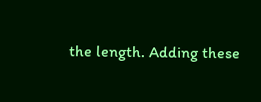the length. Adding these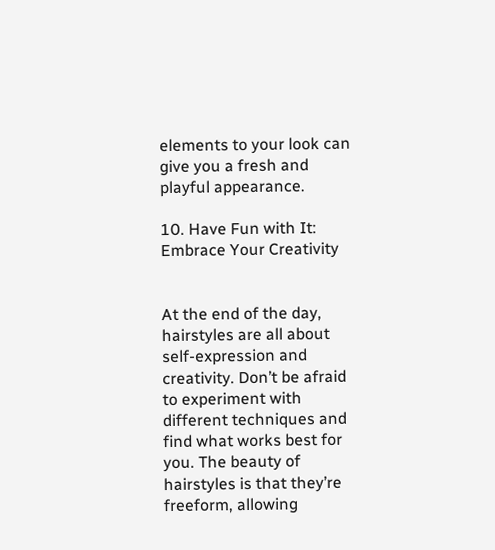elements to your look can give you a fresh and playful appearance.

10. Have Fun with It: Embrace Your Creativity


At the end of the day, hairstyles are all about self-expression and creativity. Don’t be afraid to experiment with different techniques and find what works best for you. The beauty of hairstyles is that they’re freeform, allowing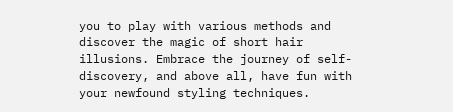you to play with various methods and discover the magic of short hair illusions. Embrace the journey of self-discovery, and above all, have fun with your newfound styling techniques.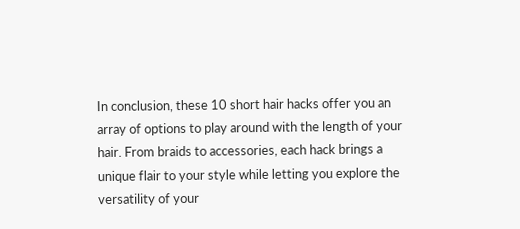In conclusion, these 10 short hair hacks offer you an array of options to play around with the length of your hair. From braids to accessories, each hack brings a unique flair to your style while letting you explore the versatility of your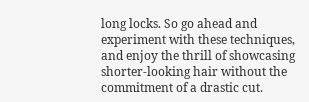long locks. So go ahead and experiment with these techniques, and enjoy the thrill of showcasing shorter-looking hair without the commitment of a drastic cut.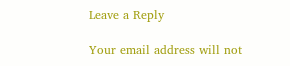Leave a Reply

Your email address will not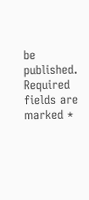be published. Required fields are marked *